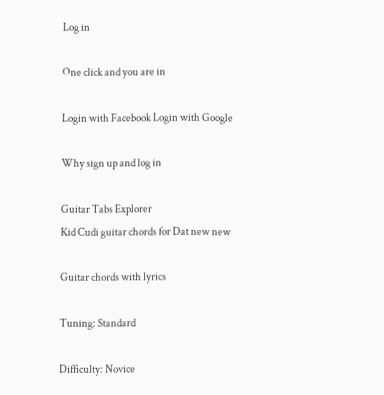Log in

One click and you are in

Login with Facebook Login with Google

Why sign up and log in

Guitar Tabs Explorer
Kid Cudi guitar chords for Dat new new

Guitar chords with lyrics

Tuning: Standard

Difficulty: Novice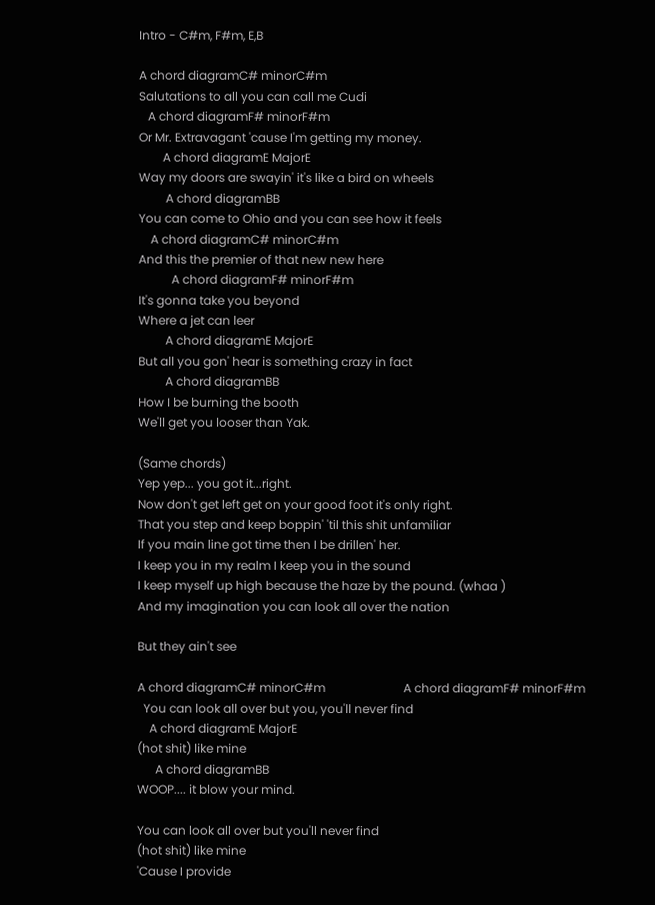Intro - C#m, F#m, E,B

A chord diagramC# minorC#m
Salutations to all you can call me Cudi
   A chord diagramF# minorF#m
Or Mr. Extravagant 'cause I'm getting my money.
        A chord diagramE MajorE
Way my doors are swayin' it's like a bird on wheels
         A chord diagramBB
You can come to Ohio and you can see how it feels
    A chord diagramC# minorC#m
And this the premier of that new new here
           A chord diagramF# minorF#m
It's gonna take you beyond
Where a jet can leer
         A chord diagramE MajorE
But all you gon' hear is something crazy in fact
         A chord diagramBB
How I be burning the booth
We'll get you looser than Yak.

(Same chords)
Yep yep... you got it...right.
Now don't get left get on your good foot it's only right.
That you step and keep boppin' 'til this shit unfamiliar
If you main line got time then I be drillen' her.
I keep you in my realm I keep you in the sound
I keep myself up high because the haze by the pound. (whaa )
And my imagination you can look all over the nation

But they ain't see

A chord diagramC# minorC#m                          A chord diagramF# minorF#m
  You can look all over but you, you'll never find
    A chord diagramE MajorE
(hot shit) like mine
      A chord diagramBB
WOOP.... it blow your mind.

You can look all over but you'll never find
(hot shit) like mine
'Cause I provide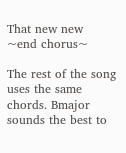That new new
~end chorus~

The rest of the song uses the same chords. Bmajor sounds the best to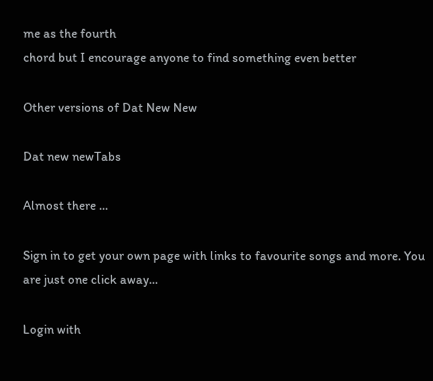me as the fourth
chord but I encourage anyone to find something even better

Other versions of Dat New New

Dat new newTabs

Almost there ...

Sign in to get your own page with links to favourite songs and more. You are just one click away...

Login with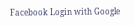Facebook Login with Google